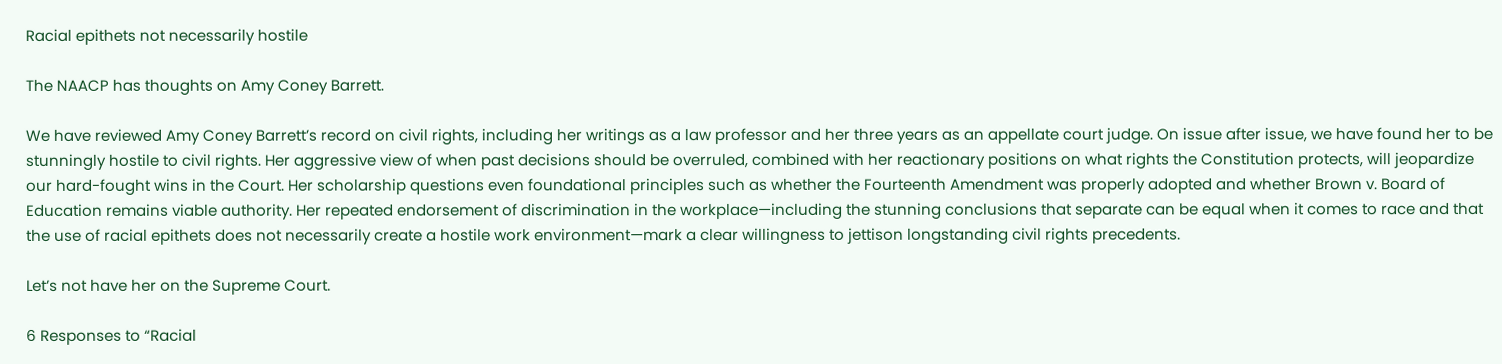Racial epithets not necessarily hostile

The NAACP has thoughts on Amy Coney Barrett.

We have reviewed Amy Coney Barrett’s record on civil rights, including her writings as a law professor and her three years as an appellate court judge. On issue after issue, we have found her to be stunningly hostile to civil rights. Her aggressive view of when past decisions should be overruled, combined with her reactionary positions on what rights the Constitution protects, will jeopardize our hard-fought wins in the Court. Her scholarship questions even foundational principles such as whether the Fourteenth Amendment was properly adopted and whether Brown v. Board of Education remains viable authority. Her repeated endorsement of discrimination in the workplace—including the stunning conclusions that separate can be equal when it comes to race and that the use of racial epithets does not necessarily create a hostile work environment—mark a clear willingness to jettison longstanding civil rights precedents.

Let’s not have her on the Supreme Court.

6 Responses to “Racial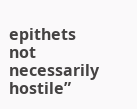epithets not necessarily hostile”